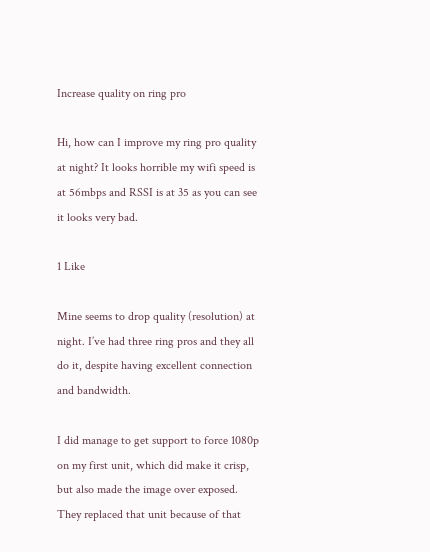Increase quality on ring pro

Hi, how can I improve my ring pro quality at night? It looks horrible my wifi speed is at 56mbps and RSSI is at 35 as you can see it looks very bad.

1 Like

Mine seems to drop quality (resolution) at night. I’ve had three ring pros and they all do it, despite having excellent connection and bandwidth.

I did manage to get support to force 1080p on my first unit, which did make it crisp, but also made the image over exposed. They replaced that unit because of that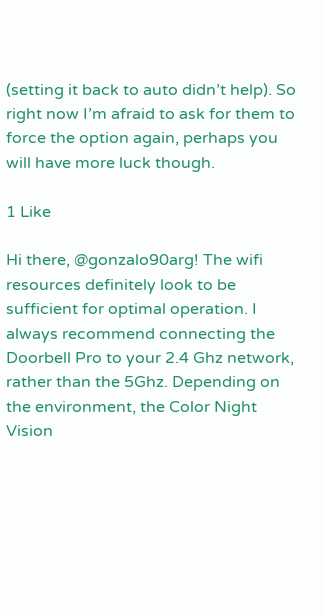(setting it back to auto didn’t help). So right now I’m afraid to ask for them to force the option again, perhaps you will have more luck though.

1 Like

Hi there, @gonzalo90arg! The wifi resources definitely look to be sufficient for optimal operation. I always recommend connecting the Doorbell Pro to your 2.4 Ghz network, rather than the 5Ghz. Depending on the environment, the Color Night Vision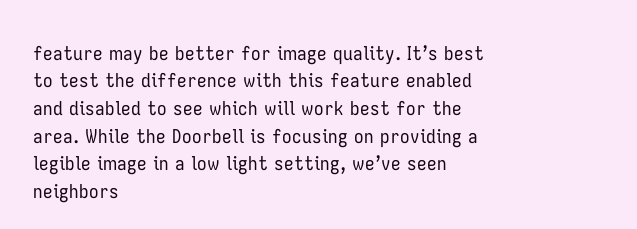feature may be better for image quality. It’s best to test the difference with this feature enabled and disabled to see which will work best for the area. While the Doorbell is focusing on providing a legible image in a low light setting, we’ve seen neighbors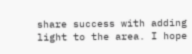share success with adding light to the area. I hope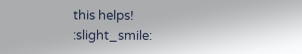this helps! :slight_smile: